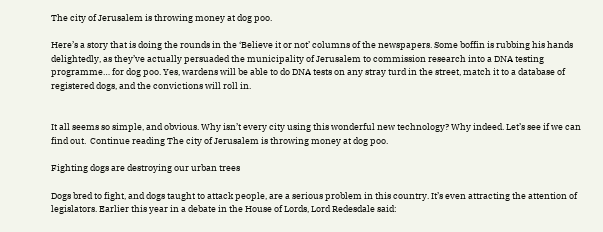The city of Jerusalem is throwing money at dog poo.

Here’s a story that is doing the rounds in the ‘Believe it or not’ columns of the newspapers. Some boffin is rubbing his hands delightedly, as they’ve actually persuaded the municipality of Jerusalem to commission research into a DNA testing programme… for dog poo. Yes, wardens will be able to do DNA tests on any stray turd in the street, match it to a database of registered dogs, and the convictions will roll in.


It all seems so simple, and obvious. Why isn’t every city using this wonderful new technology? Why indeed. Let’s see if we can find out.  Continue reading The city of Jerusalem is throwing money at dog poo.

Fighting dogs are destroying our urban trees

Dogs bred to fight, and dogs taught to attack people, are a serious problem in this country. It’s even attracting the attention of legislators. Earlier this year in a debate in the House of Lords, Lord Redesdale said: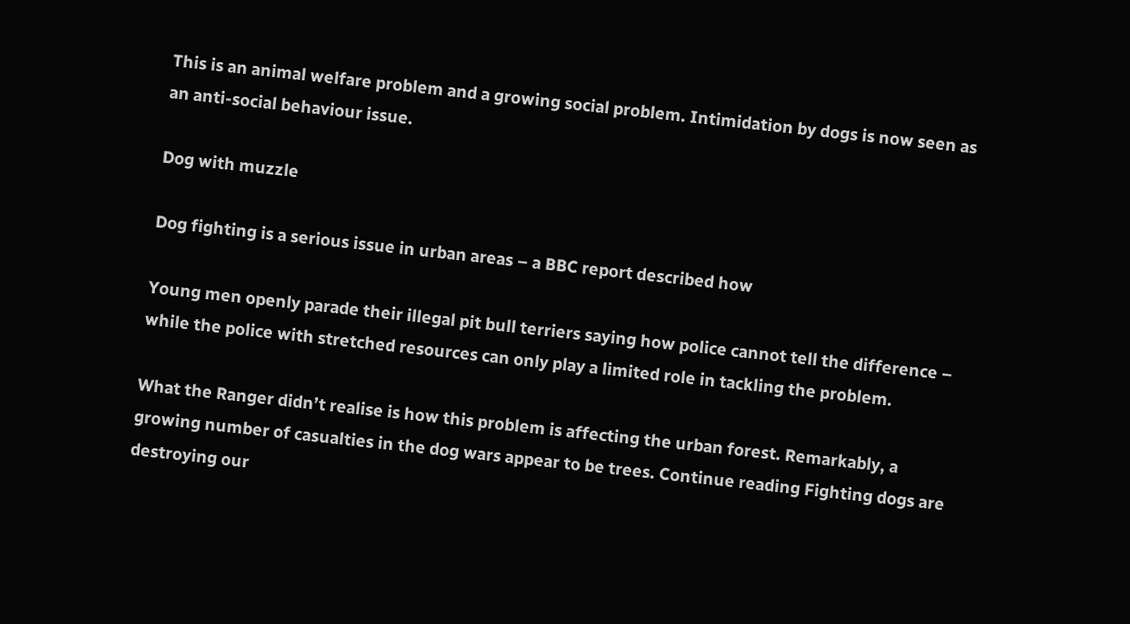This is an animal welfare problem and a growing social problem. Intimidation by dogs is now seen as an anti-social behaviour issue.

Dog with muzzle

Dog fighting is a serious issue in urban areas – a BBC report described how

Young men openly parade their illegal pit bull terriers saying how police cannot tell the difference – while the police with stretched resources can only play a limited role in tackling the problem.

What the Ranger didn’t realise is how this problem is affecting the urban forest. Remarkably, a growing number of casualties in the dog wars appear to be trees. Continue reading Fighting dogs are destroying our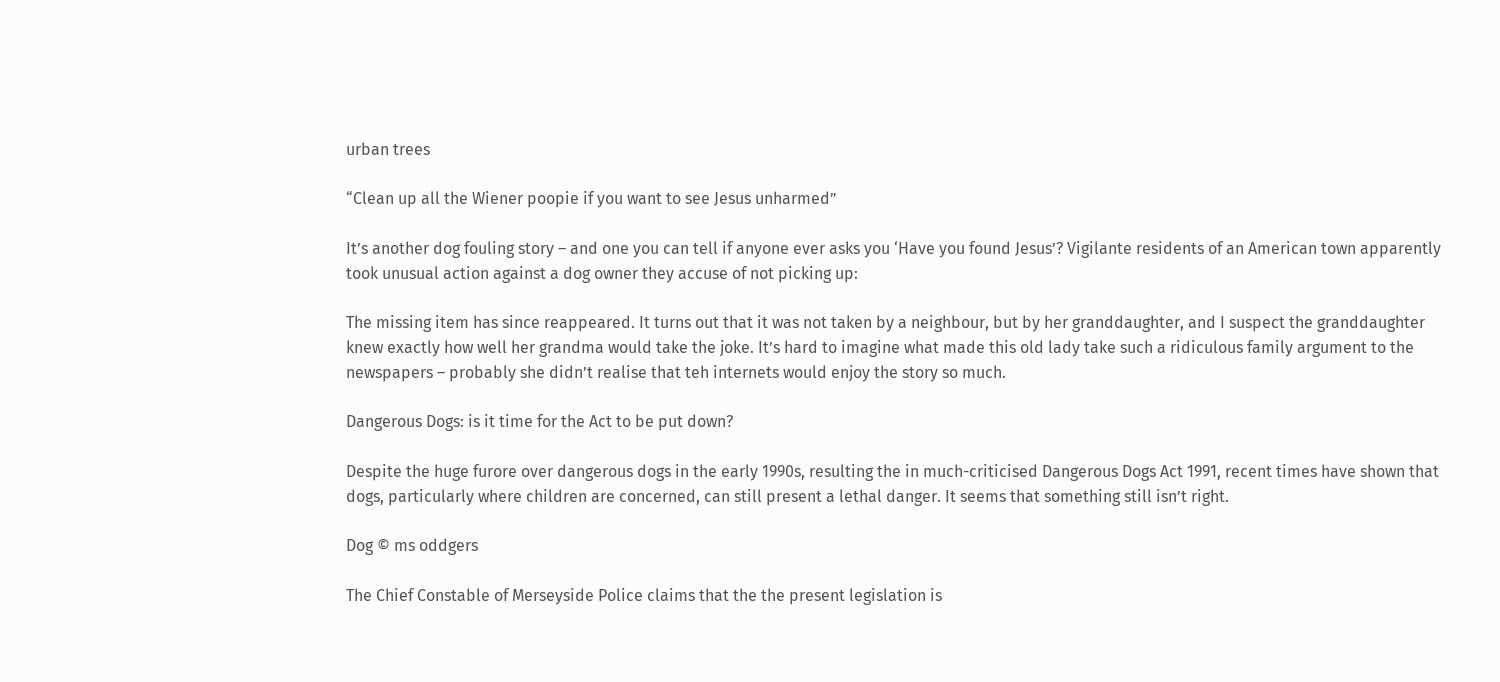urban trees

“Clean up all the Wiener poopie if you want to see Jesus unharmed”

It’s another dog fouling story – and one you can tell if anyone ever asks you ‘Have you found Jesus’? Vigilante residents of an American town apparently took unusual action against a dog owner they accuse of not picking up:

The missing item has since reappeared. It turns out that it was not taken by a neighbour, but by her granddaughter, and I suspect the granddaughter knew exactly how well her grandma would take the joke. It’s hard to imagine what made this old lady take such a ridiculous family argument to the newspapers – probably she didn’t realise that teh internets would enjoy the story so much.

Dangerous Dogs: is it time for the Act to be put down?

Despite the huge furore over dangerous dogs in the early 1990s, resulting the in much-criticised Dangerous Dogs Act 1991, recent times have shown that dogs, particularly where children are concerned, can still present a lethal danger. It seems that something still isn’t right.

Dog © ms oddgers

The Chief Constable of Merseyside Police claims that the the present legislation is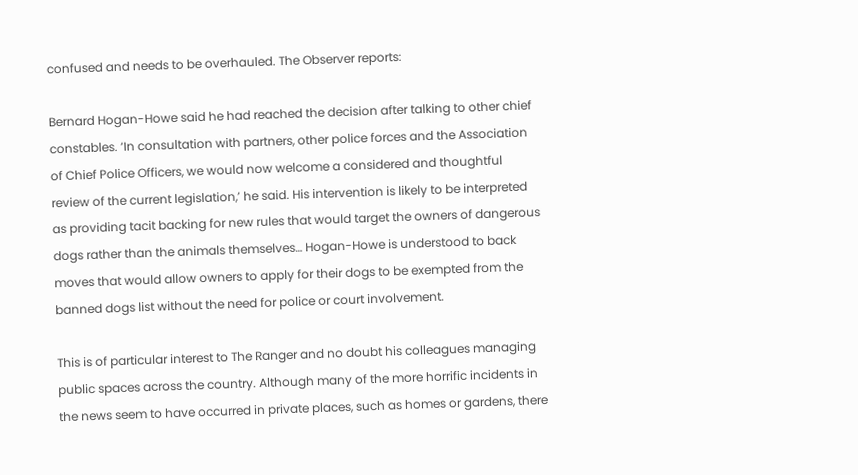confused and needs to be overhauled. The Observer reports:

Bernard Hogan-Howe said he had reached the decision after talking to other chief constables. ‘In consultation with partners, other police forces and the Association of Chief Police Officers, we would now welcome a considered and thoughtful review of the current legislation,’ he said. His intervention is likely to be interpreted as providing tacit backing for new rules that would target the owners of dangerous dogs rather than the animals themselves… Hogan-Howe is understood to back moves that would allow owners to apply for their dogs to be exempted from the banned dogs list without the need for police or court involvement.

This is of particular interest to The Ranger and no doubt his colleagues managing public spaces across the country. Although many of the more horrific incidents in the news seem to have occurred in private places, such as homes or gardens, there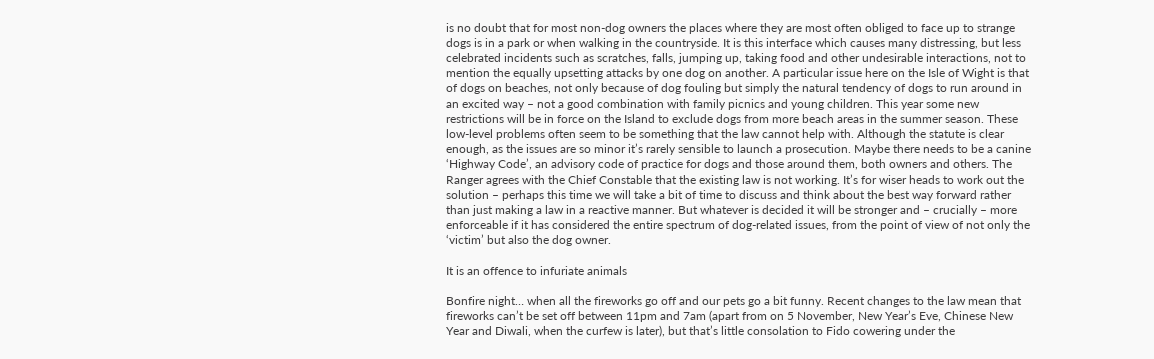is no doubt that for most non-dog owners the places where they are most often obliged to face up to strange dogs is in a park or when walking in the countryside. It is this interface which causes many distressing, but less celebrated incidents such as scratches, falls, jumping up, taking food and other undesirable interactions, not to mention the equally upsetting attacks by one dog on another. A particular issue here on the Isle of Wight is that of dogs on beaches, not only because of dog fouling but simply the natural tendency of dogs to run around in an excited way – not a good combination with family picnics and young children. This year some new restrictions will be in force on the Island to exclude dogs from more beach areas in the summer season. These low-level problems often seem to be something that the law cannot help with. Although the statute is clear enough, as the issues are so minor it’s rarely sensible to launch a prosecution. Maybe there needs to be a canine ‘Highway Code’, an advisory code of practice for dogs and those around them, both owners and others. The Ranger agrees with the Chief Constable that the existing law is not working. It’s for wiser heads to work out the solution – perhaps this time we will take a bit of time to discuss and think about the best way forward rather than just making a law in a reactive manner. But whatever is decided it will be stronger and – crucially – more enforceable if it has considered the entire spectrum of dog-related issues, from the point of view of not only the ‘victim’ but also the dog owner.

It is an offence to infuriate animals

Bonfire night… when all the fireworks go off and our pets go a bit funny. Recent changes to the law mean that fireworks can’t be set off between 11pm and 7am (apart from on 5 November, New Year’s Eve, Chinese New Year and Diwali, when the curfew is later), but that’s little consolation to Fido cowering under the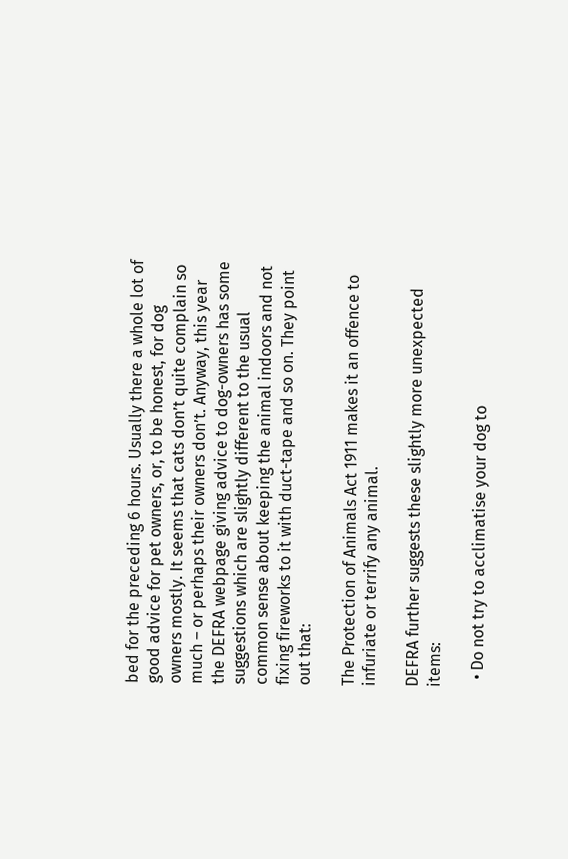bed for the preceding 6 hours. Usually there a whole lot of good advice for pet owners, or, to be honest, for dog owners mostly. It seems that cats don’t quite complain so much – or perhaps their owners don’t. Anyway, this year the DEFRA webpage giving advice to dog-owners has some suggestions which are slightly different to the usual common sense about keeping the animal indoors and not fixing fireworks to it with duct-tape and so on. They point out that:

The Protection of Animals Act 1911 makes it an offence to infuriate or terrify any animal.

DEFRA further suggests these slightly more unexpected items:

  • Do not try to acclimatise your dog to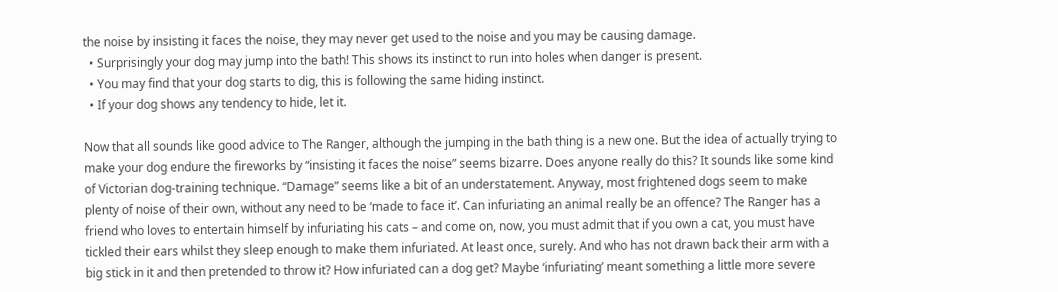the noise by insisting it faces the noise, they may never get used to the noise and you may be causing damage.
  • Surprisingly your dog may jump into the bath! This shows its instinct to run into holes when danger is present.
  • You may find that your dog starts to dig, this is following the same hiding instinct.
  • If your dog shows any tendency to hide, let it.

Now that all sounds like good advice to The Ranger, although the jumping in the bath thing is a new one. But the idea of actually trying to make your dog endure the fireworks by “insisting it faces the noise” seems bizarre. Does anyone really do this? It sounds like some kind of Victorian dog-training technique. “Damage” seems like a bit of an understatement. Anyway, most frightened dogs seem to make plenty of noise of their own, without any need to be ‘made to face it’. Can infuriating an animal really be an offence? The Ranger has a friend who loves to entertain himself by infuriating his cats – and come on, now, you must admit that if you own a cat, you must have tickled their ears whilst they sleep enough to make them infuriated. At least once, surely. And who has not drawn back their arm with a big stick in it and then pretended to throw it? How infuriated can a dog get? Maybe ‘infuriating’ meant something a little more severe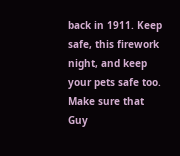back in 1911. Keep safe, this firework night, and keep your pets safe too. Make sure that Guy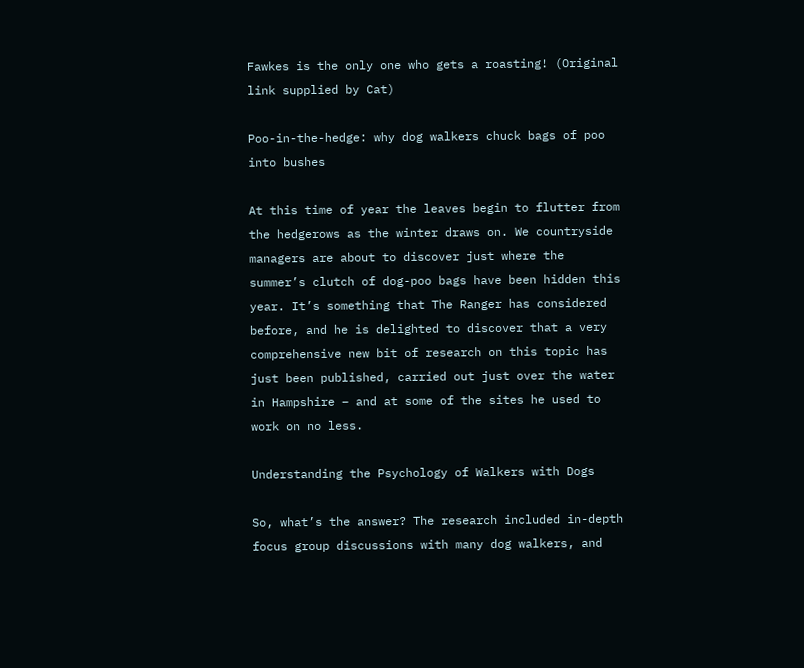Fawkes is the only one who gets a roasting! (Original link supplied by Cat)

Poo-in-the-hedge: why dog walkers chuck bags of poo into bushes

At this time of year the leaves begin to flutter from the hedgerows as the winter draws on. We countryside managers are about to discover just where the summer’s clutch of dog-poo bags have been hidden this year. It’s something that The Ranger has considered before, and he is delighted to discover that a very comprehensive new bit of research on this topic has just been published, carried out just over the water in Hampshire – and at some of the sites he used to work on no less.

Understanding the Psychology of Walkers with Dogs

So, what’s the answer? The research included in-depth focus group discussions with many dog walkers, and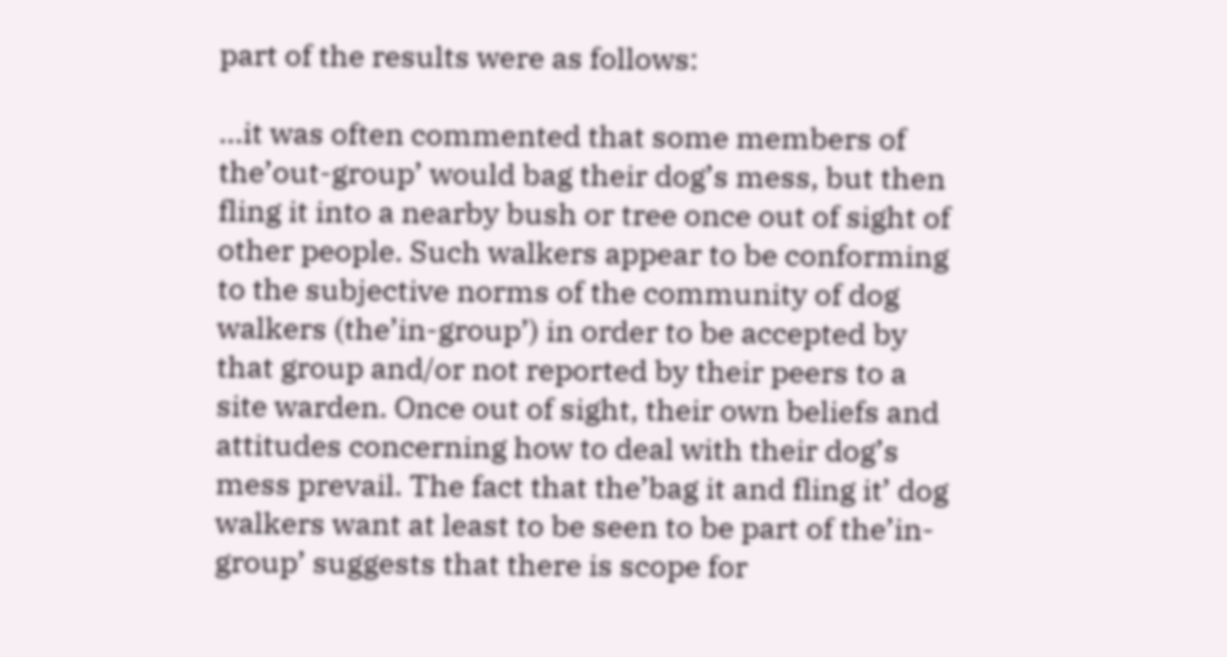part of the results were as follows:

…it was often commented that some members of the’out-group’ would bag their dog’s mess, but then fling it into a nearby bush or tree once out of sight of other people. Such walkers appear to be conforming to the subjective norms of the community of dog walkers (the’in-group’) in order to be accepted by that group and/or not reported by their peers to a site warden. Once out of sight, their own beliefs and attitudes concerning how to deal with their dog’s mess prevail. The fact that the’bag it and fling it’ dog walkers want at least to be seen to be part of the’in-group’ suggests that there is scope for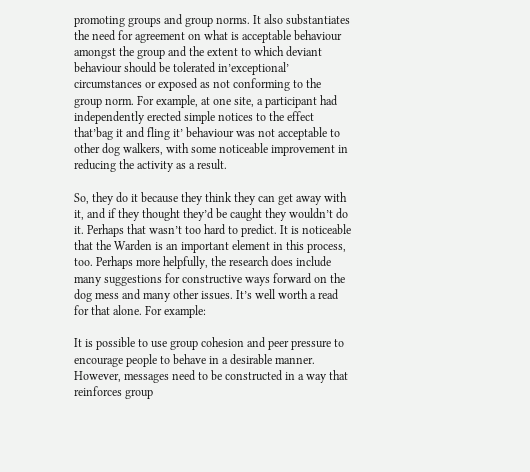promoting groups and group norms. It also substantiates the need for agreement on what is acceptable behaviour amongst the group and the extent to which deviant behaviour should be tolerated in’exceptional’ circumstances or exposed as not conforming to the group norm. For example, at one site, a participant had independently erected simple notices to the effect that’bag it and fling it’ behaviour was not acceptable to other dog walkers, with some noticeable improvement in reducing the activity as a result.

So, they do it because they think they can get away with it, and if they thought they’d be caught they wouldn’t do it. Perhaps that wasn’t too hard to predict. It is noticeable that the Warden is an important element in this process, too. Perhaps more helpfully, the research does include many suggestions for constructive ways forward on the dog mess and many other issues. It’s well worth a read for that alone. For example:

It is possible to use group cohesion and peer pressure to encourage people to behave in a desirable manner. However, messages need to be constructed in a way that reinforces group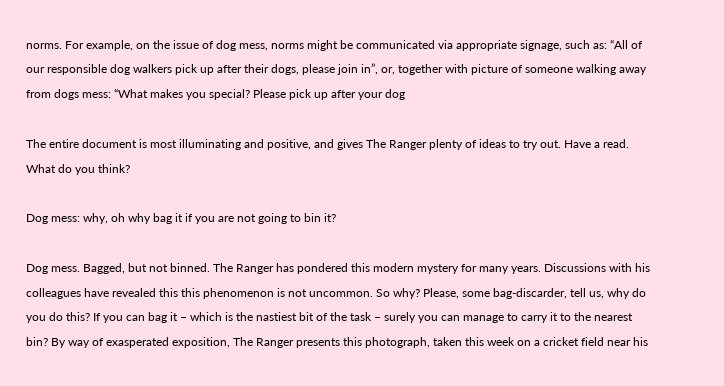norms. For example, on the issue of dog mess, norms might be communicated via appropriate signage, such as: “All of our responsible dog walkers pick up after their dogs, please join in”, or, together with picture of someone walking away from dogs mess: “What makes you special? Please pick up after your dog

The entire document is most illuminating and positive, and gives The Ranger plenty of ideas to try out. Have a read. What do you think?

Dog mess: why, oh why bag it if you are not going to bin it?

Dog mess. Bagged, but not binned. The Ranger has pondered this modern mystery for many years. Discussions with his colleagues have revealed this this phenomenon is not uncommon. So why? Please, some bag-discarder, tell us, why do you do this? If you can bag it – which is the nastiest bit of the task – surely you can manage to carry it to the nearest bin? By way of exasperated exposition, The Ranger presents this photograph, taken this week on a cricket field near his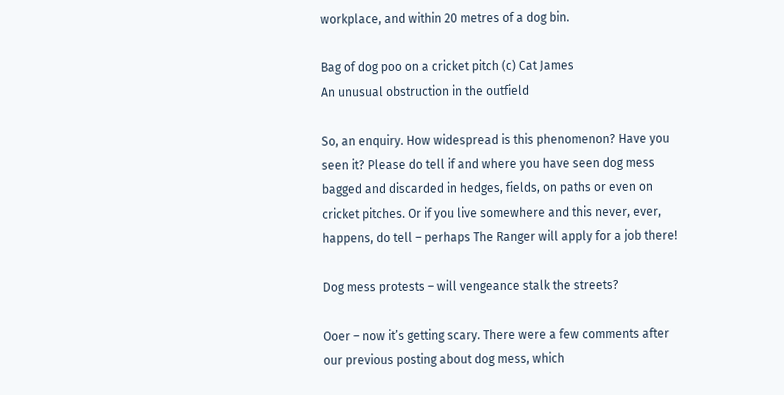workplace, and within 20 metres of a dog bin.

Bag of dog poo on a cricket pitch (c) Cat James
An unusual obstruction in the outfield

So, an enquiry. How widespread is this phenomenon? Have you seen it? Please do tell if and where you have seen dog mess bagged and discarded in hedges, fields, on paths or even on cricket pitches. Or if you live somewhere and this never, ever, happens, do tell – perhaps The Ranger will apply for a job there!

Dog mess protests – will vengeance stalk the streets?

Ooer – now it’s getting scary. There were a few comments after our previous posting about dog mess, which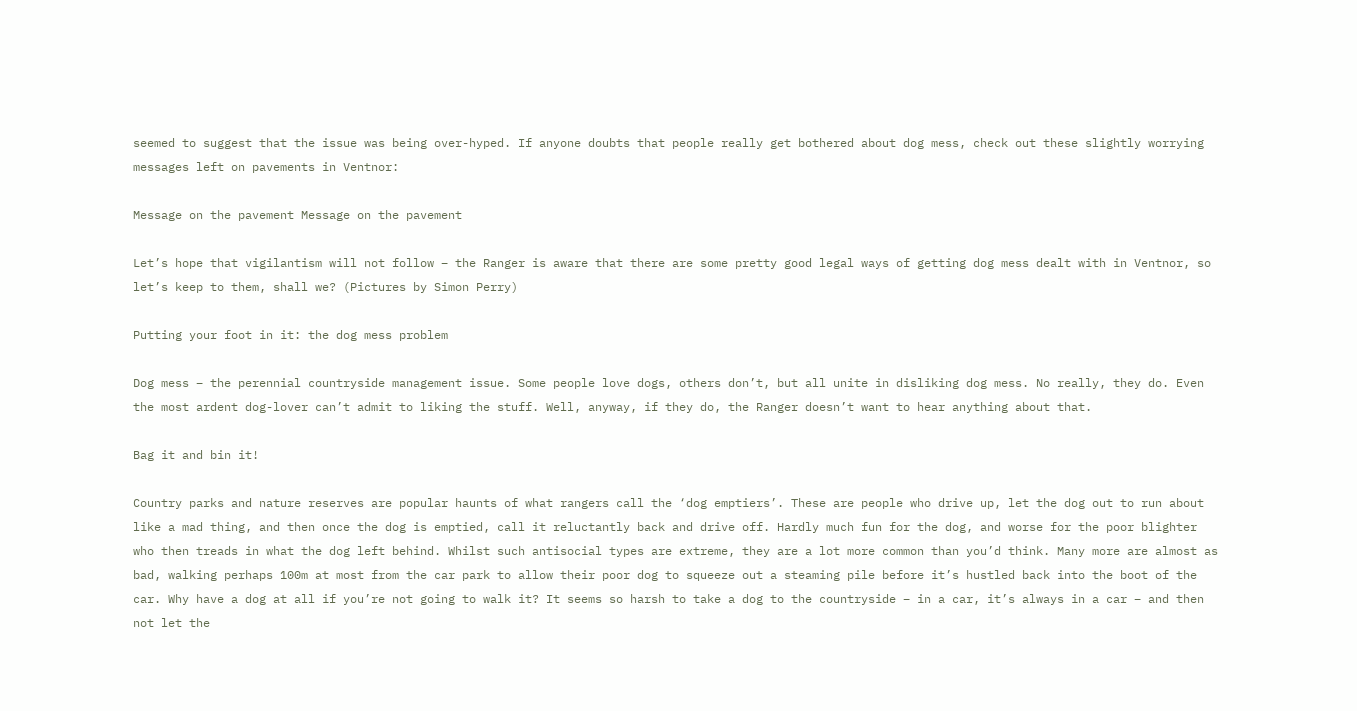seemed to suggest that the issue was being over-hyped. If anyone doubts that people really get bothered about dog mess, check out these slightly worrying messages left on pavements in Ventnor:

Message on the pavement Message on the pavement

Let’s hope that vigilantism will not follow – the Ranger is aware that there are some pretty good legal ways of getting dog mess dealt with in Ventnor, so let’s keep to them, shall we? (Pictures by Simon Perry)

Putting your foot in it: the dog mess problem

Dog mess – the perennial countryside management issue. Some people love dogs, others don’t, but all unite in disliking dog mess. No really, they do. Even the most ardent dog-lover can’t admit to liking the stuff. Well, anyway, if they do, the Ranger doesn’t want to hear anything about that.

Bag it and bin it!

Country parks and nature reserves are popular haunts of what rangers call the ‘dog emptiers’. These are people who drive up, let the dog out to run about like a mad thing, and then once the dog is emptied, call it reluctantly back and drive off. Hardly much fun for the dog, and worse for the poor blighter who then treads in what the dog left behind. Whilst such antisocial types are extreme, they are a lot more common than you’d think. Many more are almost as bad, walking perhaps 100m at most from the car park to allow their poor dog to squeeze out a steaming pile before it’s hustled back into the boot of the car. Why have a dog at all if you’re not going to walk it? It seems so harsh to take a dog to the countryside – in a car, it’s always in a car – and then not let the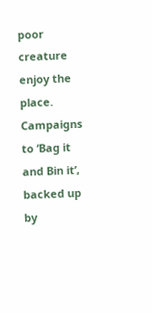poor creature enjoy the place. Campaigns to ‘Bag it and Bin it’, backed up by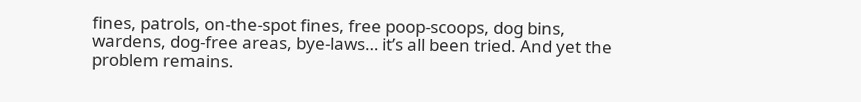fines, patrols, on-the-spot fines, free poop-scoops, dog bins, wardens, dog-free areas, bye-laws… it’s all been tried. And yet the problem remains.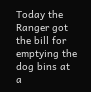Today the Ranger got the bill for emptying the dog bins at a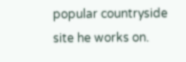popular countryside site he works on.